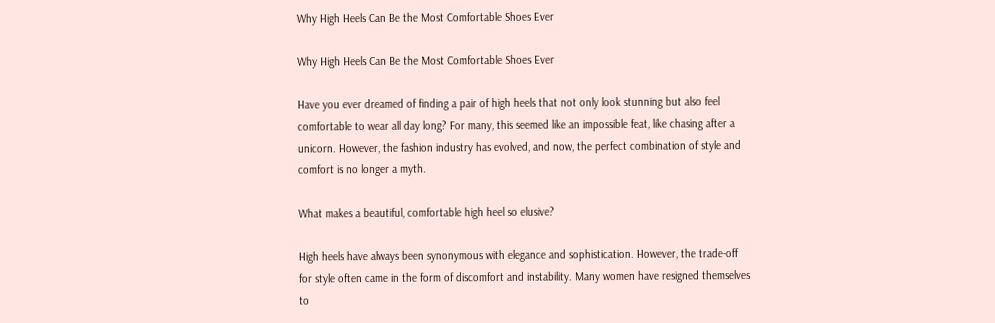Why High Heels Can Be the Most Comfortable Shoes Ever

Why High Heels Can Be the Most Comfortable Shoes Ever

Have you ever dreamed of finding a pair of high heels that not only look stunning but also feel comfortable to wear all day long? For many, this seemed like an impossible feat, like chasing after a unicorn. However, the fashion industry has evolved, and now, the perfect combination of style and comfort is no longer a myth.

What makes a beautiful, comfortable high heel so elusive?

High heels have always been synonymous with elegance and sophistication. However, the trade-off for style often came in the form of discomfort and instability. Many women have resigned themselves to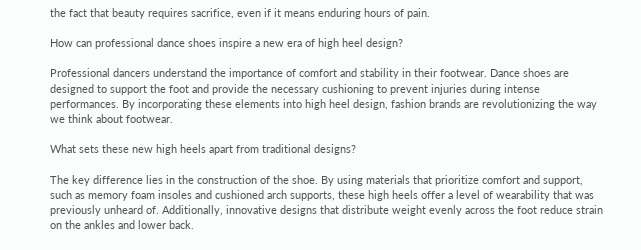the fact that beauty requires sacrifice, even if it means enduring hours of pain.

How can professional dance shoes inspire a new era of high heel design?

Professional dancers understand the importance of comfort and stability in their footwear. Dance shoes are designed to support the foot and provide the necessary cushioning to prevent injuries during intense performances. By incorporating these elements into high heel design, fashion brands are revolutionizing the way we think about footwear.

What sets these new high heels apart from traditional designs?

The key difference lies in the construction of the shoe. By using materials that prioritize comfort and support, such as memory foam insoles and cushioned arch supports, these high heels offer a level of wearability that was previously unheard of. Additionally, innovative designs that distribute weight evenly across the foot reduce strain on the ankles and lower back.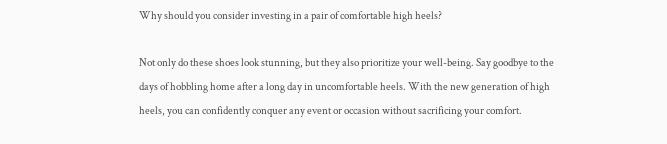Why should you consider investing in a pair of comfortable high heels?

Not only do these shoes look stunning, but they also prioritize your well-being. Say goodbye to the days of hobbling home after a long day in uncomfortable heels. With the new generation of high heels, you can confidently conquer any event or occasion without sacrificing your comfort.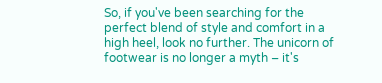So, if you've been searching for the perfect blend of style and comfort in a high heel, look no further. The unicorn of footwear is no longer a myth – it's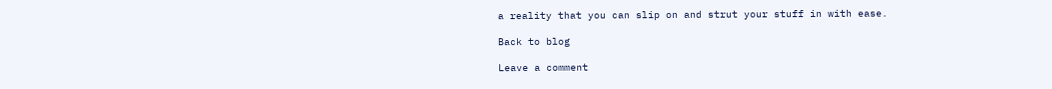a reality that you can slip on and strut your stuff in with ease.

Back to blog

Leave a comment